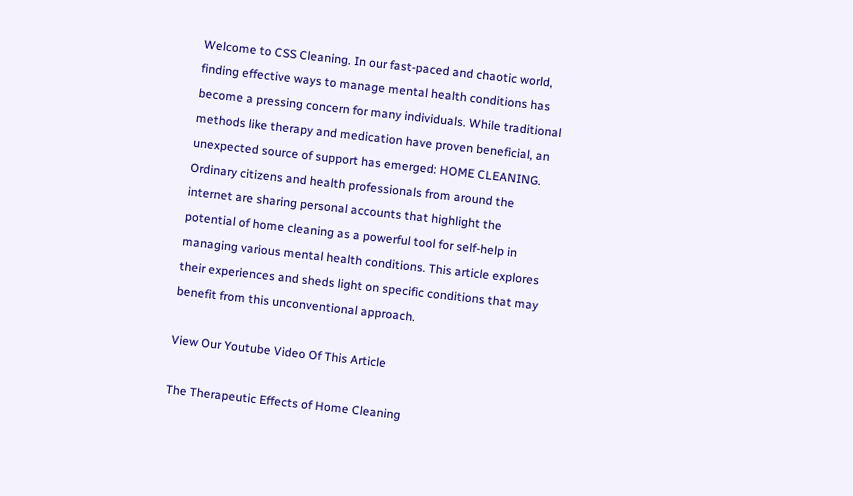Welcome to CSS Cleaning. In our fast-paced and chaotic world, finding effective ways to manage mental health conditions has become a pressing concern for many individuals. While traditional methods like therapy and medication have proven beneficial, an unexpected source of support has emerged: HOME CLEANING. Ordinary citizens and health professionals from around the internet are sharing personal accounts that highlight the potential of home cleaning as a powerful tool for self-help in managing various mental health conditions. This article explores their experiences and sheds light on specific conditions that may benefit from this unconventional approach.

View Our Youtube Video Of This Article

The Therapeutic Effects of Home Cleaning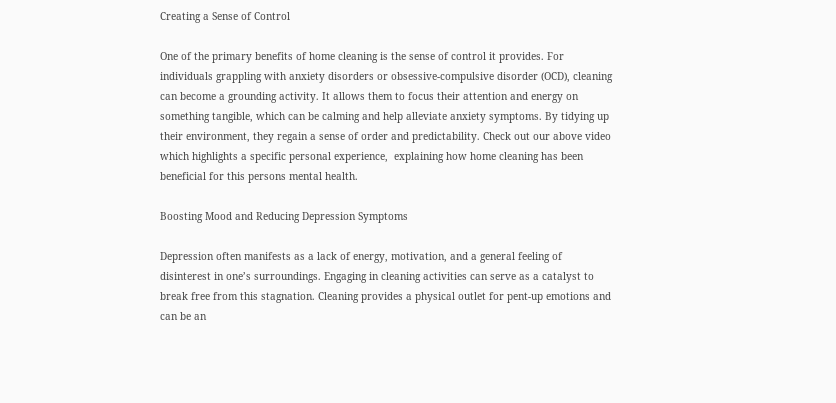Creating a Sense of Control

One of the primary benefits of home cleaning is the sense of control it provides. For individuals grappling with anxiety disorders or obsessive-compulsive disorder (OCD), cleaning can become a grounding activity. It allows them to focus their attention and energy on something tangible, which can be calming and help alleviate anxiety symptoms. By tidying up their environment, they regain a sense of order and predictability. Check out our above video which highlights a specific personal experience,  explaining how home cleaning has been beneficial for this persons mental health.

Boosting Mood and Reducing Depression Symptoms

Depression often manifests as a lack of energy, motivation, and a general feeling of disinterest in one’s surroundings. Engaging in cleaning activities can serve as a catalyst to break free from this stagnation. Cleaning provides a physical outlet for pent-up emotions and can be an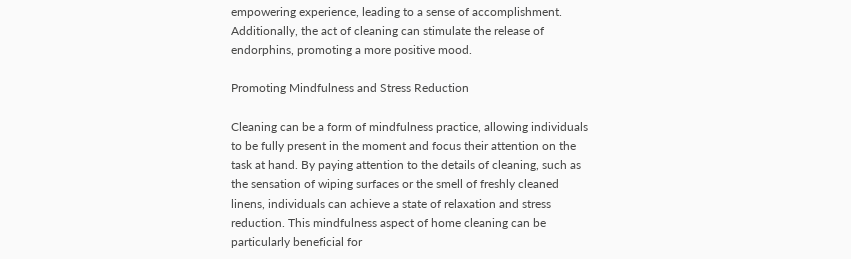empowering experience, leading to a sense of accomplishment. Additionally, the act of cleaning can stimulate the release of endorphins, promoting a more positive mood.

Promoting Mindfulness and Stress Reduction

Cleaning can be a form of mindfulness practice, allowing individuals to be fully present in the moment and focus their attention on the task at hand. By paying attention to the details of cleaning, such as the sensation of wiping surfaces or the smell of freshly cleaned linens, individuals can achieve a state of relaxation and stress reduction. This mindfulness aspect of home cleaning can be particularly beneficial for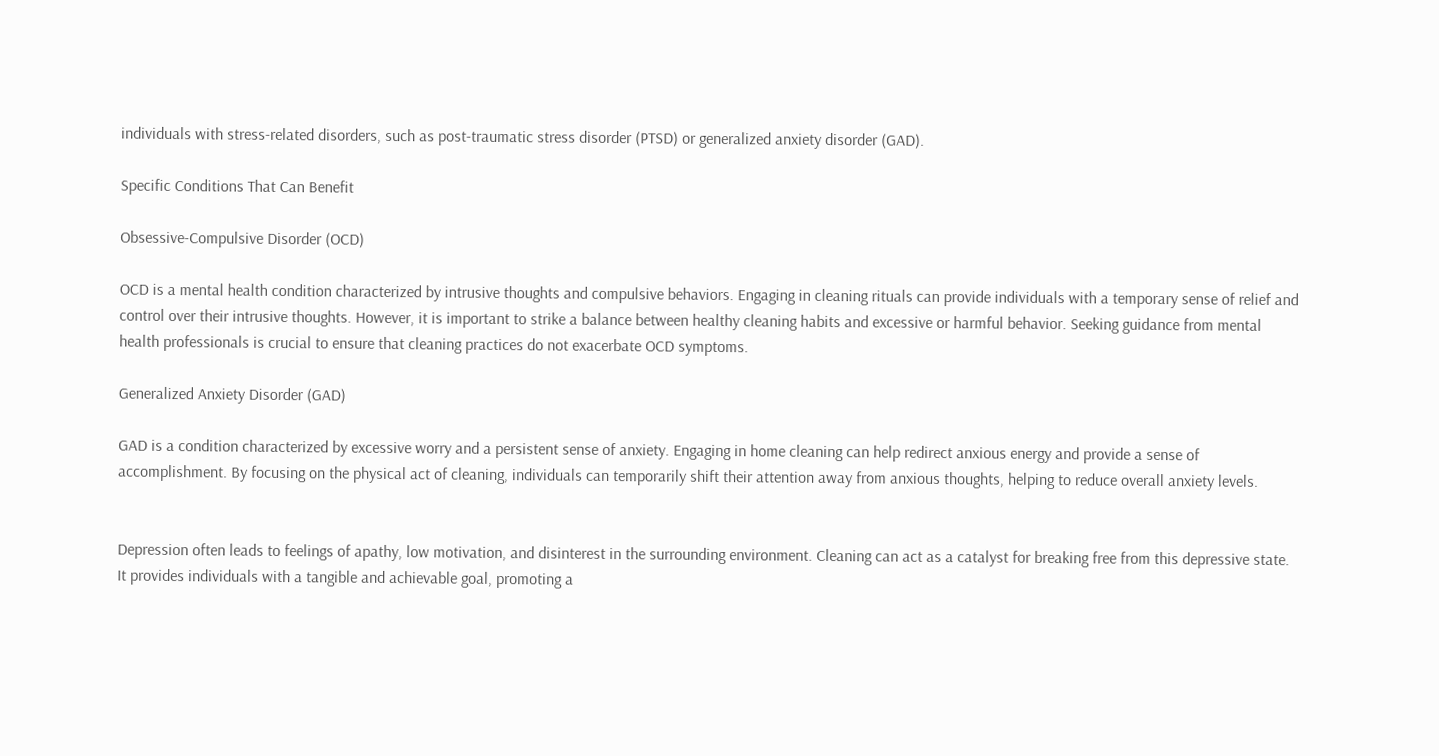individuals with stress-related disorders, such as post-traumatic stress disorder (PTSD) or generalized anxiety disorder (GAD).

Specific Conditions That Can Benefit

Obsessive-Compulsive Disorder (OCD)

OCD is a mental health condition characterized by intrusive thoughts and compulsive behaviors. Engaging in cleaning rituals can provide individuals with a temporary sense of relief and control over their intrusive thoughts. However, it is important to strike a balance between healthy cleaning habits and excessive or harmful behavior. Seeking guidance from mental health professionals is crucial to ensure that cleaning practices do not exacerbate OCD symptoms.

Generalized Anxiety Disorder (GAD)

GAD is a condition characterized by excessive worry and a persistent sense of anxiety. Engaging in home cleaning can help redirect anxious energy and provide a sense of accomplishment. By focusing on the physical act of cleaning, individuals can temporarily shift their attention away from anxious thoughts, helping to reduce overall anxiety levels.


Depression often leads to feelings of apathy, low motivation, and disinterest in the surrounding environment. Cleaning can act as a catalyst for breaking free from this depressive state. It provides individuals with a tangible and achievable goal, promoting a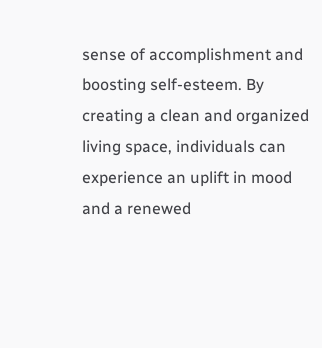sense of accomplishment and boosting self-esteem. By creating a clean and organized living space, individuals can experience an uplift in mood and a renewed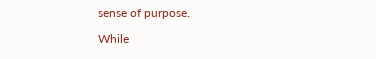sense of purpose.

While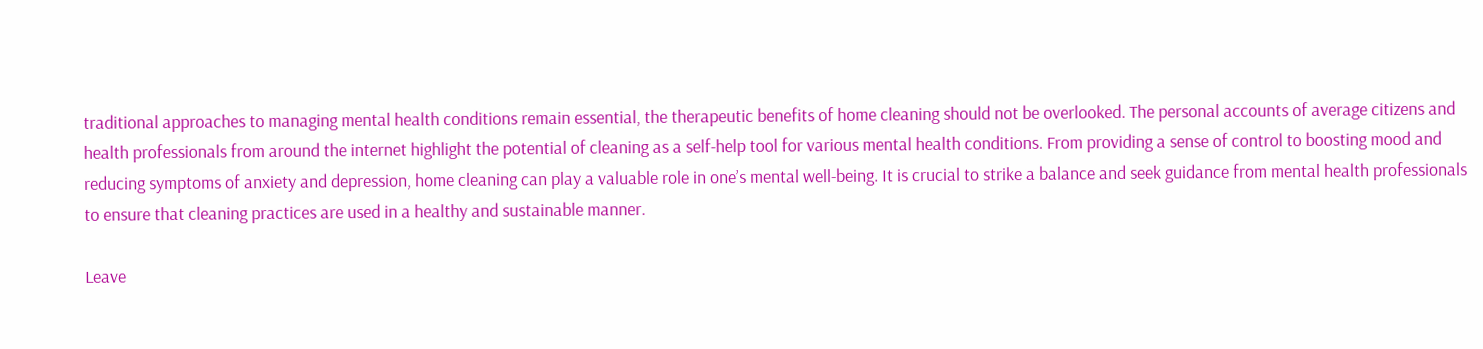traditional approaches to managing mental health conditions remain essential, the therapeutic benefits of home cleaning should not be overlooked. The personal accounts of average citizens and health professionals from around the internet highlight the potential of cleaning as a self-help tool for various mental health conditions. From providing a sense of control to boosting mood and reducing symptoms of anxiety and depression, home cleaning can play a valuable role in one’s mental well-being. It is crucial to strike a balance and seek guidance from mental health professionals to ensure that cleaning practices are used in a healthy and sustainable manner.

Leave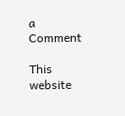a Comment

This website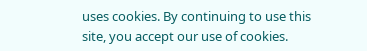uses cookies. By continuing to use this site, you accept our use of cookies.